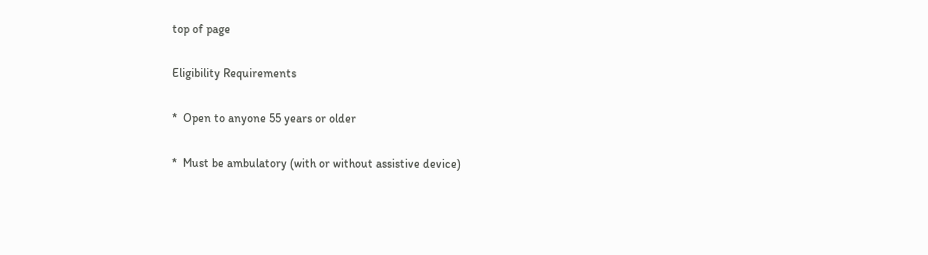top of page

Eligibility Requirements

*  Open to anyone 55 years or older

*  Must be ambulatory (with or without assistive device)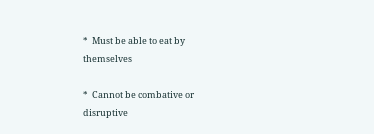*  Must be able to eat by themselves

*  Cannot be combative or disruptive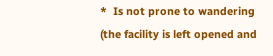*  Is not prone to wandering (the facility is left opened and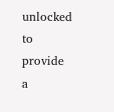unlocked to provide  a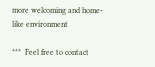more welcoming and home-like environment

***  Feel free to contact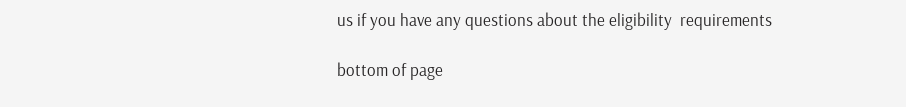us if you have any questions about the eligibility  requirements

bottom of page